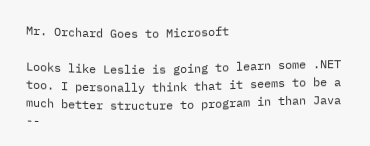Mr. Orchard Goes to Microsoft

Looks like Leslie is going to learn some .NET too. I personally think that it seems to be a much better structure to program in than Java --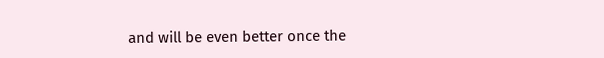and will be even better once the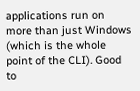applications run on more than just Windows (which is the whole point of the CLI). Good to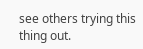see others trying this thing out.